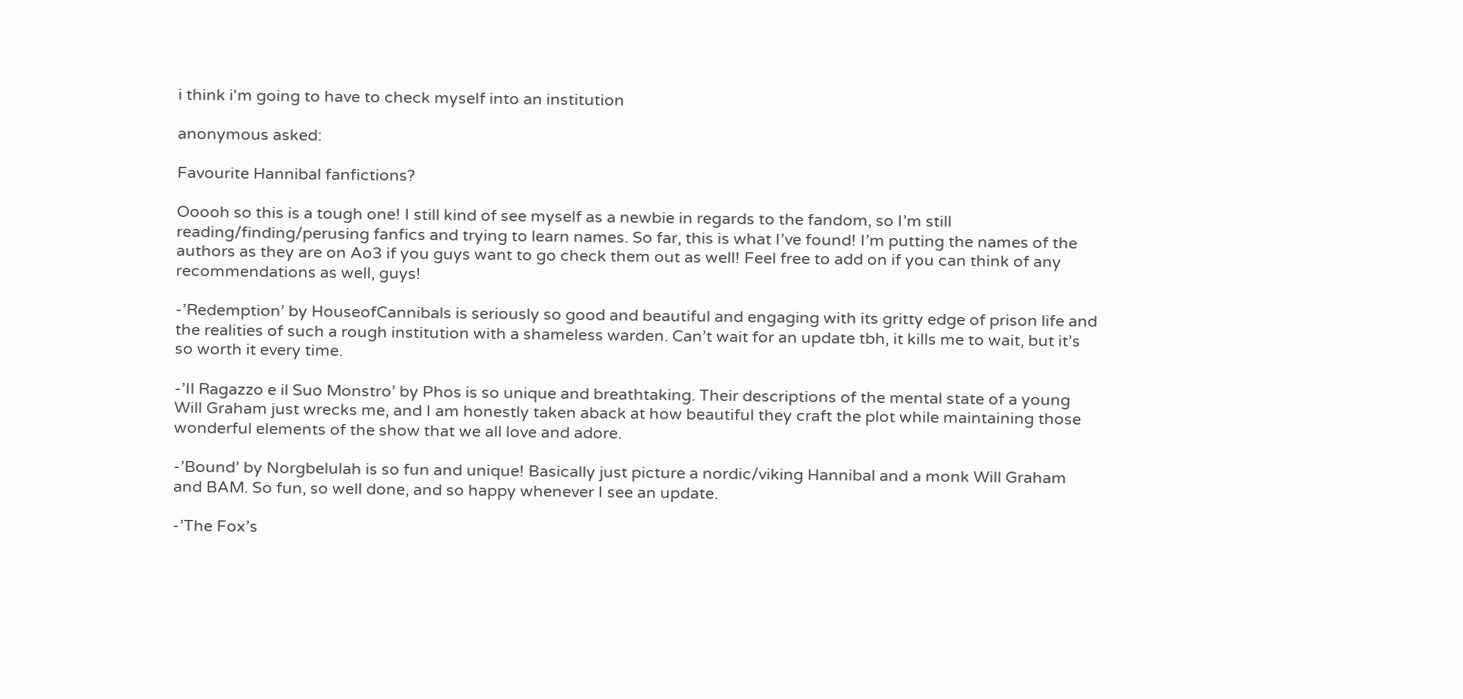i think i'm going to have to check myself into an institution

anonymous asked:

Favourite Hannibal fanfictions?

Ooooh so this is a tough one! I still kind of see myself as a newbie in regards to the fandom, so I’m still reading/finding/perusing fanfics and trying to learn names. So far, this is what I’ve found! I’m putting the names of the authors as they are on Ao3 if you guys want to go check them out as well! Feel free to add on if you can think of any recommendations as well, guys!

-’Redemption’ by HouseofCannibals is seriously so good and beautiful and engaging with its gritty edge of prison life and the realities of such a rough institution with a shameless warden. Can’t wait for an update tbh, it kills me to wait, but it’s so worth it every time.

-’Il Ragazzo e il Suo Monstro’ by Phos is so unique and breathtaking. Their descriptions of the mental state of a young Will Graham just wrecks me, and I am honestly taken aback at how beautiful they craft the plot while maintaining those wonderful elements of the show that we all love and adore.

-’Bound’ by Norgbelulah is so fun and unique! Basically just picture a nordic/viking Hannibal and a monk Will Graham and BAM. So fun, so well done, and so happy whenever I see an update.

-’The Fox’s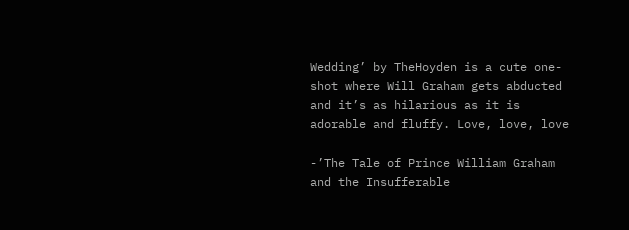Wedding’ by TheHoyden is a cute one-shot where Will Graham gets abducted and it’s as hilarious as it is adorable and fluffy. Love, love, love

-’The Tale of Prince William Graham and the Insufferable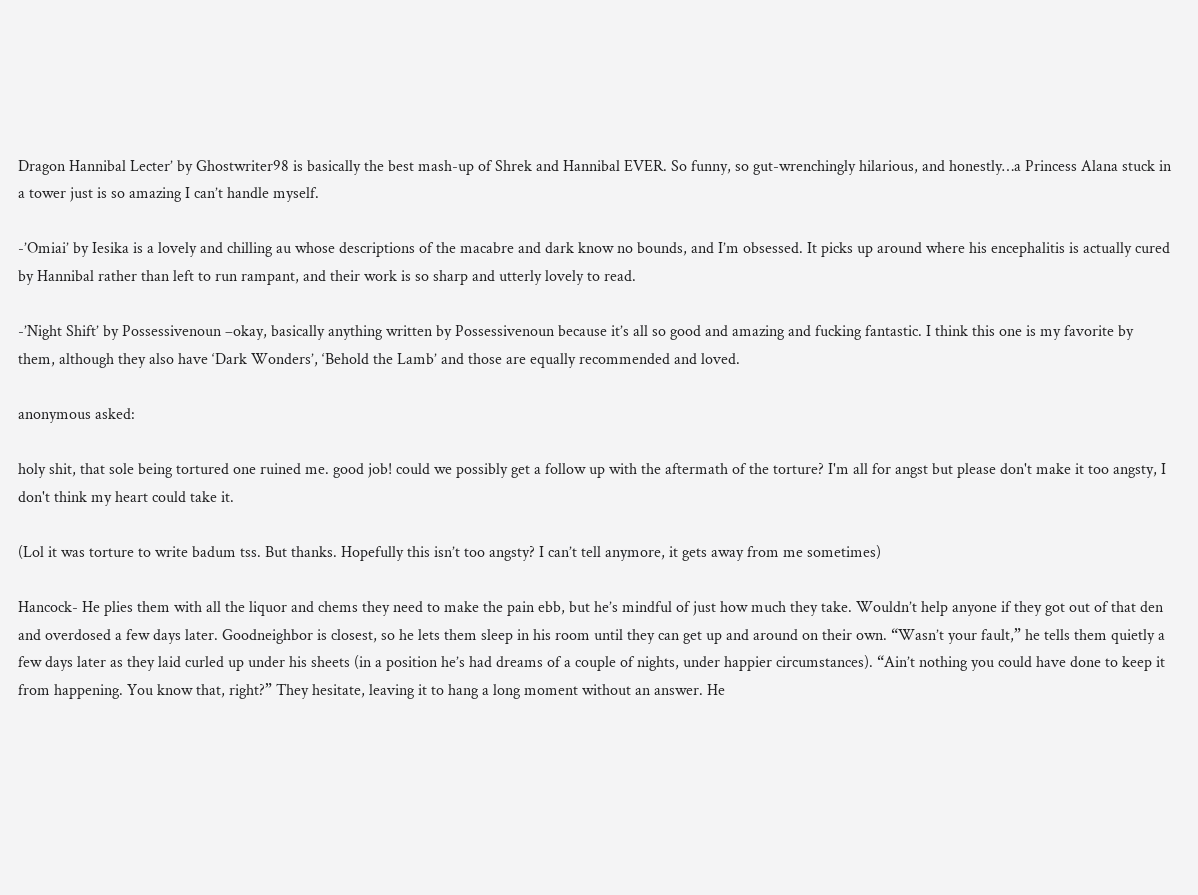Dragon Hannibal Lecter’ by Ghostwriter98 is basically the best mash-up of Shrek and Hannibal EVER. So funny, so gut-wrenchingly hilarious, and honestly…a Princess Alana stuck in a tower just is so amazing I can’t handle myself.

-’Omiai’ by Iesika is a lovely and chilling au whose descriptions of the macabre and dark know no bounds, and I’m obsessed. It picks up around where his encephalitis is actually cured by Hannibal rather than left to run rampant, and their work is so sharp and utterly lovely to read.

-’Night Shift’ by Possessivenoun –okay, basically anything written by Possessivenoun because it’s all so good and amazing and fucking fantastic. I think this one is my favorite by them, although they also have ‘Dark Wonders’, ‘Behold the Lamb’ and those are equally recommended and loved.

anonymous asked:

holy shit, that sole being tortured one ruined me. good job! could we possibly get a follow up with the aftermath of the torture? I'm all for angst but please don't make it too angsty, I don't think my heart could take it.

(Lol it was torture to write badum tss. But thanks. Hopefully this isn’t too angsty? I can’t tell anymore, it gets away from me sometimes)

Hancock- He plies them with all the liquor and chems they need to make the pain ebb, but he’s mindful of just how much they take. Wouldn’t help anyone if they got out of that den and overdosed a few days later. Goodneighbor is closest, so he lets them sleep in his room until they can get up and around on their own. “Wasn’t your fault,” he tells them quietly a few days later as they laid curled up under his sheets (in a position he’s had dreams of a couple of nights, under happier circumstances). “Ain’t nothing you could have done to keep it from happening. You know that, right?” They hesitate, leaving it to hang a long moment without an answer. He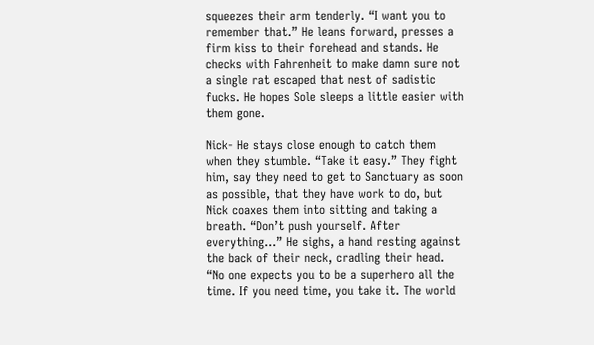squeezes their arm tenderly. “I want you to remember that.” He leans forward, presses a firm kiss to their forehead and stands. He checks with Fahrenheit to make damn sure not a single rat escaped that nest of sadistic fucks. He hopes Sole sleeps a little easier with them gone.

Nick- He stays close enough to catch them when they stumble. “Take it easy.” They fight him, say they need to get to Sanctuary as soon as possible, that they have work to do, but Nick coaxes them into sitting and taking a breath. “Don’t push yourself. After everything…” He sighs, a hand resting against the back of their neck, cradling their head. “No one expects you to be a superhero all the time. If you need time, you take it. The world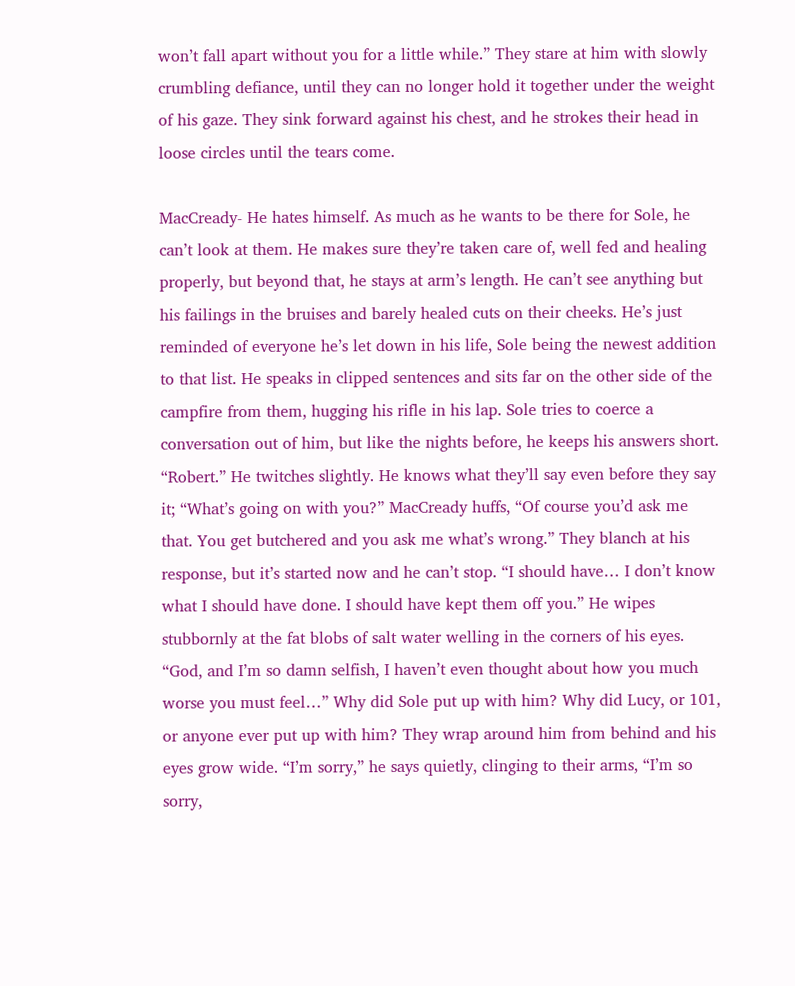won’t fall apart without you for a little while.” They stare at him with slowly crumbling defiance, until they can no longer hold it together under the weight of his gaze. They sink forward against his chest, and he strokes their head in loose circles until the tears come.

MacCready- He hates himself. As much as he wants to be there for Sole, he can’t look at them. He makes sure they’re taken care of, well fed and healing properly, but beyond that, he stays at arm’s length. He can’t see anything but his failings in the bruises and barely healed cuts on their cheeks. He’s just reminded of everyone he’s let down in his life, Sole being the newest addition to that list. He speaks in clipped sentences and sits far on the other side of the campfire from them, hugging his rifle in his lap. Sole tries to coerce a conversation out of him, but like the nights before, he keeps his answers short. “Robert.” He twitches slightly. He knows what they’ll say even before they say it; “What’s going on with you?” MacCready huffs, “Of course you’d ask me that. You get butchered and you ask me what’s wrong.” They blanch at his response, but it’s started now and he can’t stop. “I should have… I don’t know what I should have done. I should have kept them off you.” He wipes stubbornly at the fat blobs of salt water welling in the corners of his eyes. “God, and I’m so damn selfish, I haven’t even thought about how you much worse you must feel…” Why did Sole put up with him? Why did Lucy, or 101, or anyone ever put up with him? They wrap around him from behind and his eyes grow wide. “I’m sorry,” he says quietly, clinging to their arms, “I’m so sorry,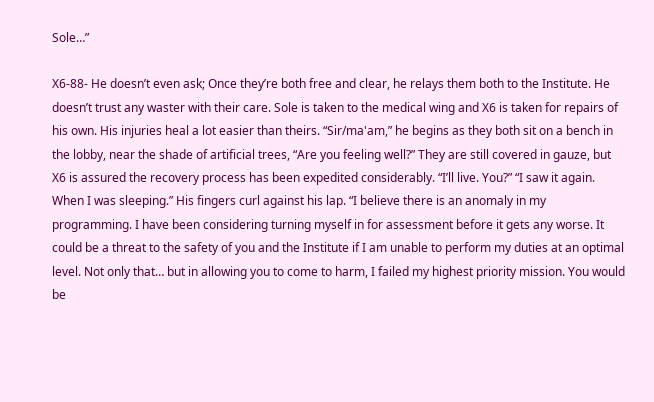Sole…”

X6-88- He doesn’t even ask; Once they’re both free and clear, he relays them both to the Institute. He doesn’t trust any waster with their care. Sole is taken to the medical wing and X6 is taken for repairs of his own. His injuries heal a lot easier than theirs. “Sir/ma'am,” he begins as they both sit on a bench in the lobby, near the shade of artificial trees, “Are you feeling well?” They are still covered in gauze, but X6 is assured the recovery process has been expedited considerably. “I’ll live. You?” “I saw it again. When I was sleeping.” His fingers curl against his lap. “I believe there is an anomaly in my programming. I have been considering turning myself in for assessment before it gets any worse. It could be a threat to the safety of you and the Institute if I am unable to perform my duties at an optimal level. Not only that… but in allowing you to come to harm, I failed my highest priority mission. You would be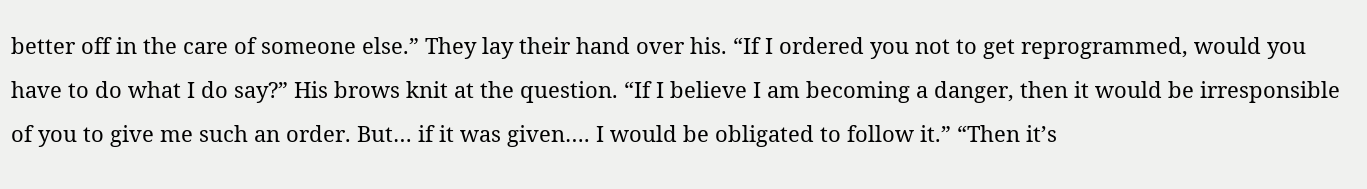better off in the care of someone else.” They lay their hand over his. “If I ordered you not to get reprogrammed, would you have to do what I do say?” His brows knit at the question. “If I believe I am becoming a danger, then it would be irresponsible of you to give me such an order. But… if it was given…. I would be obligated to follow it.” “Then it’s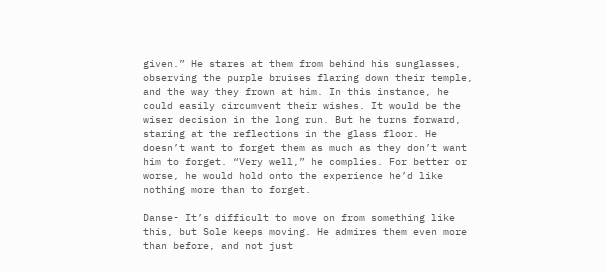given.” He stares at them from behind his sunglasses, observing the purple bruises flaring down their temple, and the way they frown at him. In this instance, he could easily circumvent their wishes. It would be the wiser decision in the long run. But he turns forward, staring at the reflections in the glass floor. He doesn’t want to forget them as much as they don’t want him to forget. “Very well,” he complies. For better or worse, he would hold onto the experience he’d like nothing more than to forget.

Danse- It’s difficult to move on from something like this, but Sole keeps moving. He admires them even more than before, and not just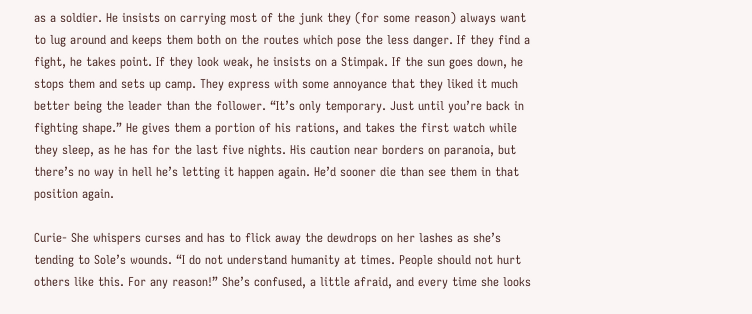as a soldier. He insists on carrying most of the junk they (for some reason) always want to lug around and keeps them both on the routes which pose the less danger. If they find a fight, he takes point. If they look weak, he insists on a Stimpak. If the sun goes down, he stops them and sets up camp. They express with some annoyance that they liked it much better being the leader than the follower. “It’s only temporary. Just until you’re back in fighting shape.” He gives them a portion of his rations, and takes the first watch while they sleep, as he has for the last five nights. His caution near borders on paranoia, but there’s no way in hell he’s letting it happen again. He’d sooner die than see them in that position again.

Curie- She whispers curses and has to flick away the dewdrops on her lashes as she’s tending to Sole’s wounds. “I do not understand humanity at times. People should not hurt others like this. For any reason!” She’s confused, a little afraid, and every time she looks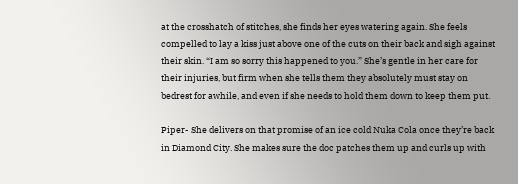at the crosshatch of stitches, she finds her eyes watering again. She feels compelled to lay a kiss just above one of the cuts on their back and sigh against their skin. “I am so sorry this happened to you.” She’s gentle in her care for their injuries, but firm when she tells them they absolutely must stay on bedrest for awhile, and even if she needs to hold them down to keep them put.

Piper- She delivers on that promise of an ice cold Nuka Cola once they’re back in Diamond City. She makes sure the doc patches them up and curls up with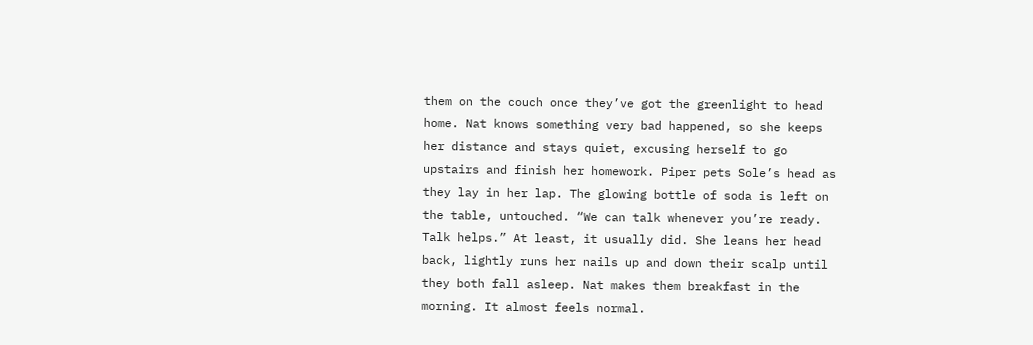them on the couch once they’ve got the greenlight to head home. Nat knows something very bad happened, so she keeps her distance and stays quiet, excusing herself to go upstairs and finish her homework. Piper pets Sole’s head as they lay in her lap. The glowing bottle of soda is left on the table, untouched. “We can talk whenever you’re ready. Talk helps.” At least, it usually did. She leans her head back, lightly runs her nails up and down their scalp until they both fall asleep. Nat makes them breakfast in the morning. It almost feels normal.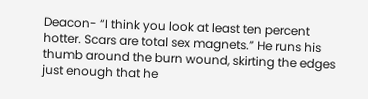Deacon- “I think you look at least ten percent hotter. Scars are total sex magnets.” He runs his thumb around the burn wound, skirting the edges just enough that he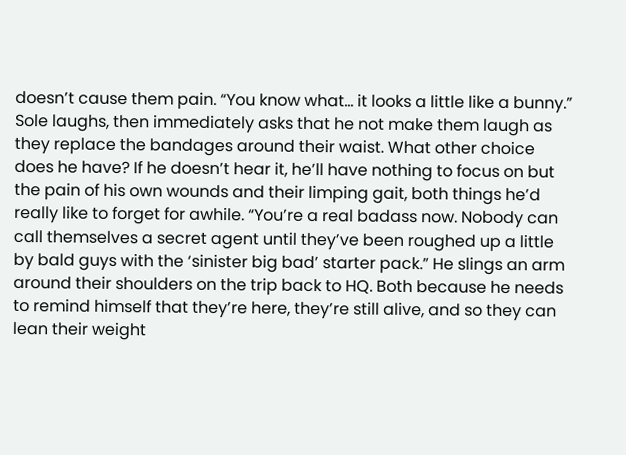doesn’t cause them pain. “You know what… it looks a little like a bunny.” Sole laughs, then immediately asks that he not make them laugh as they replace the bandages around their waist. What other choice does he have? If he doesn’t hear it, he’ll have nothing to focus on but the pain of his own wounds and their limping gait, both things he’d really like to forget for awhile. “You’re a real badass now. Nobody can call themselves a secret agent until they’ve been roughed up a little by bald guys with the ‘sinister big bad’ starter pack.” He slings an arm around their shoulders on the trip back to HQ. Both because he needs to remind himself that they’re here, they’re still alive, and so they can lean their weight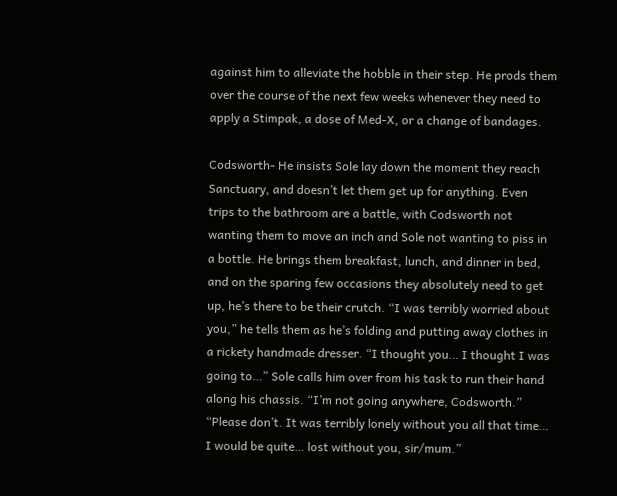against him to alleviate the hobble in their step. He prods them over the course of the next few weeks whenever they need to apply a Stimpak, a dose of Med-X, or a change of bandages.

Codsworth- He insists Sole lay down the moment they reach Sanctuary, and doesn’t let them get up for anything. Even trips to the bathroom are a battle, with Codsworth not wanting them to move an inch and Sole not wanting to piss in a bottle. He brings them breakfast, lunch, and dinner in bed, and on the sparing few occasions they absolutely need to get up, he’s there to be their crutch. “I was terribly worried about you,” he tells them as he’s folding and putting away clothes in a rickety handmade dresser. “I thought you… I thought I was going to…” Sole calls him over from his task to run their hand along his chassis. “I’m not going anywhere, Codsworth.”
“Please don’t. It was terribly lonely without you all that time… I would be quite… lost without you, sir/mum.”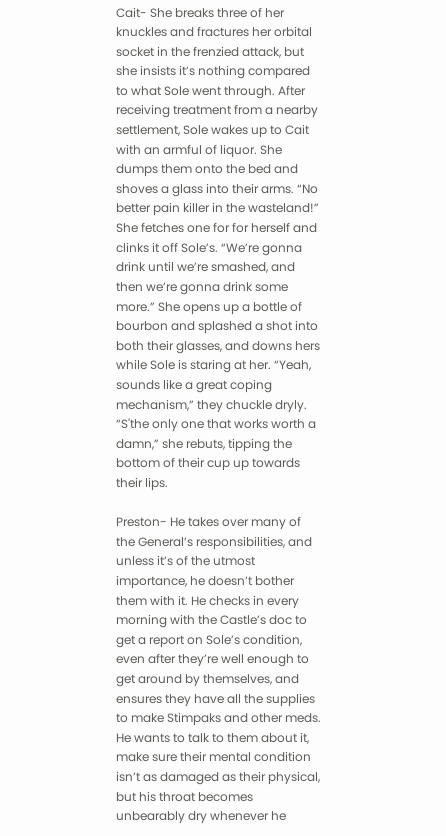Cait- She breaks three of her knuckles and fractures her orbital socket in the frenzied attack, but she insists it’s nothing compared to what Sole went through. After receiving treatment from a nearby settlement, Sole wakes up to Cait with an armful of liquor. She dumps them onto the bed and shoves a glass into their arms. “No better pain killer in the wasteland!” She fetches one for for herself and clinks it off Sole’s. “We’re gonna drink until we’re smashed, and then we’re gonna drink some more.” She opens up a bottle of bourbon and splashed a shot into both their glasses, and downs hers while Sole is staring at her. “Yeah, sounds like a great coping mechanism,” they chuckle dryly. “S'the only one that works worth a damn,” she rebuts, tipping the bottom of their cup up towards their lips.

Preston- He takes over many of the General’s responsibilities, and unless it’s of the utmost importance, he doesn’t bother them with it. He checks in every morning with the Castle’s doc to get a report on Sole’s condition, even after they’re well enough to get around by themselves, and ensures they have all the supplies to make Stimpaks and other meds. He wants to talk to them about it, make sure their mental condition isn’t as damaged as their physical, but his throat becomes unbearably dry whenever he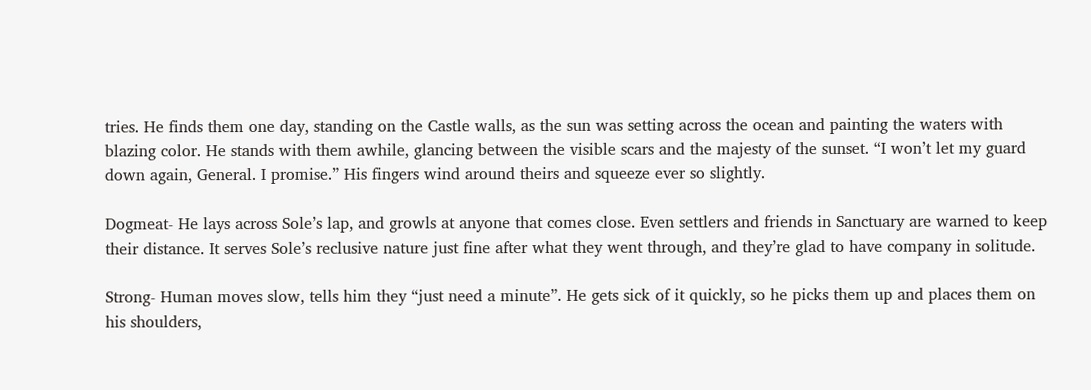tries. He finds them one day, standing on the Castle walls, as the sun was setting across the ocean and painting the waters with blazing color. He stands with them awhile, glancing between the visible scars and the majesty of the sunset. “I won’t let my guard down again, General. I promise.” His fingers wind around theirs and squeeze ever so slightly.

Dogmeat- He lays across Sole’s lap, and growls at anyone that comes close. Even settlers and friends in Sanctuary are warned to keep their distance. It serves Sole’s reclusive nature just fine after what they went through, and they’re glad to have company in solitude.

Strong- Human moves slow, tells him they “just need a minute”. He gets sick of it quickly, so he picks them up and places them on his shoulders,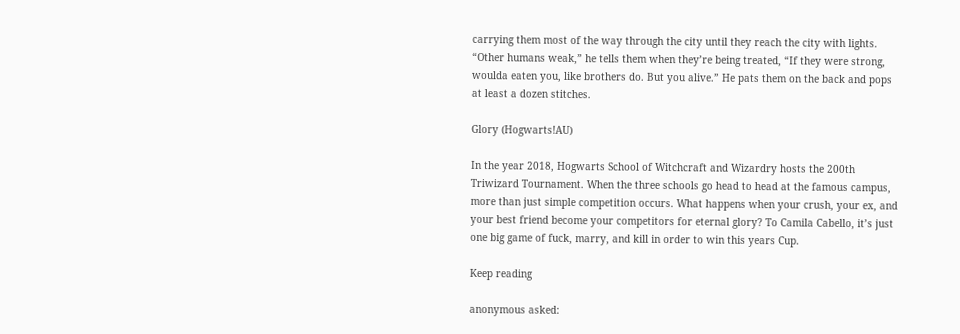carrying them most of the way through the city until they reach the city with lights. “Other humans weak,” he tells them when they’re being treated, “If they were strong, woulda eaten you, like brothers do. But you alive.” He pats them on the back and pops at least a dozen stitches.

Glory (Hogwarts!AU)

In the year 2018, Hogwarts School of Witchcraft and Wizardry hosts the 200th Triwizard Tournament. When the three schools go head to head at the famous campus, more than just simple competition occurs. What happens when your crush, your ex, and your best friend become your competitors for eternal glory? To Camila Cabello, it’s just one big game of fuck, marry, and kill in order to win this years Cup.

Keep reading

anonymous asked: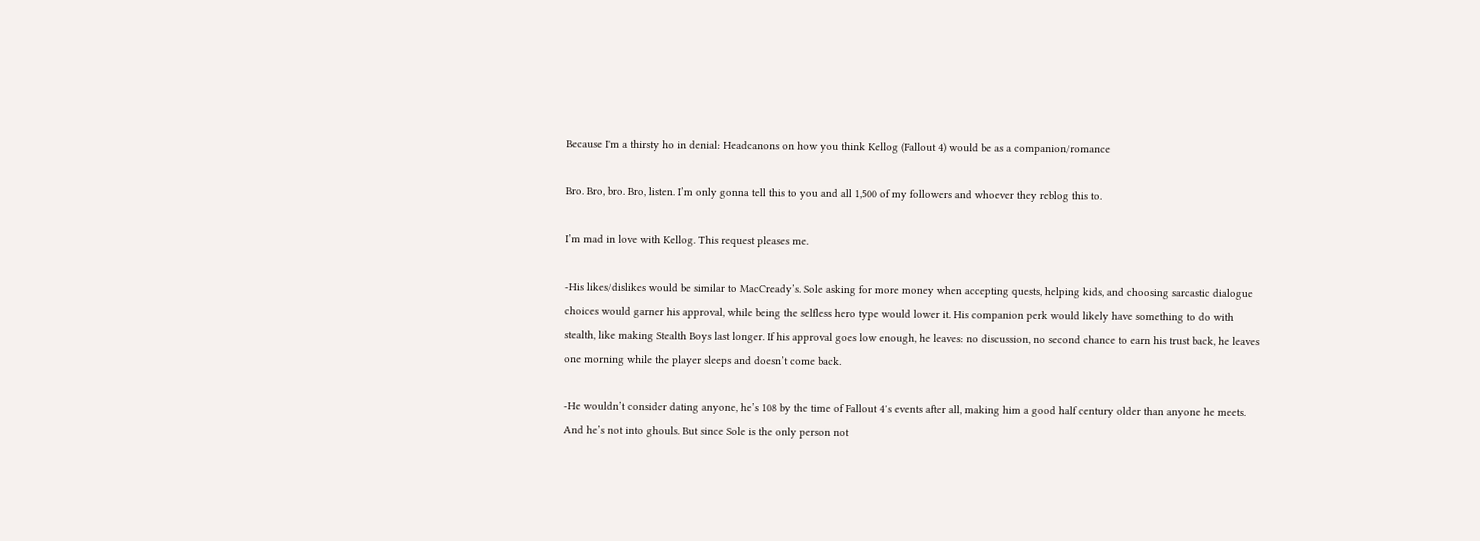Because I'm a thirsty ho in denial: Headcanons on how you think Kellog (Fallout 4) would be as a companion/romance

Bro. Bro, bro. Bro, listen. I’m only gonna tell this to you and all 1,500 of my followers and whoever they reblog this to.

I’m mad in love with Kellog. This request pleases me.

-His likes/dislikes would be similar to MacCready’s. Sole asking for more money when accepting quests, helping kids, and choosing sarcastic dialogue choices would garner his approval, while being the selfless hero type would lower it. His companion perk would likely have something to do with stealth, like making Stealth Boys last longer. If his approval goes low enough, he leaves: no discussion, no second chance to earn his trust back, he leaves one morning while the player sleeps and doesn’t come back.

-He wouldn’t consider dating anyone, he’s 108 by the time of Fallout 4′s events after all, making him a good half century older than anyone he meets. And he’s not into ghouls. But since Sole is the only person not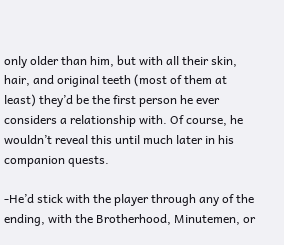only older than him, but with all their skin, hair, and original teeth (most of them at least) they’d be the first person he ever considers a relationship with. Of course, he wouldn’t reveal this until much later in his companion quests.

-He’d stick with the player through any of the ending, with the Brotherhood, Minutemen, or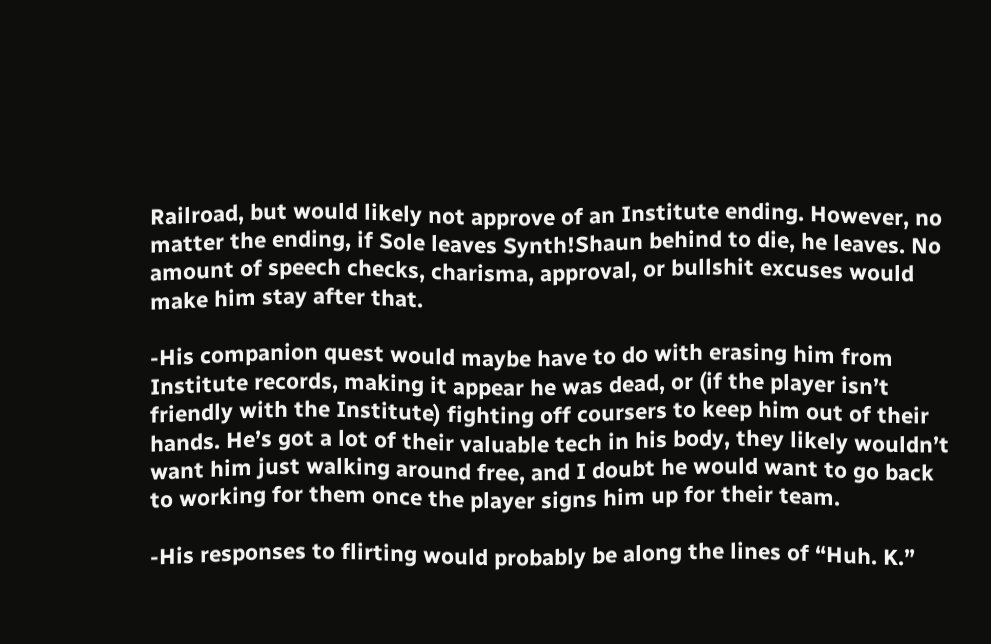Railroad, but would likely not approve of an Institute ending. However, no matter the ending, if Sole leaves Synth!Shaun behind to die, he leaves. No amount of speech checks, charisma, approval, or bullshit excuses would make him stay after that.

-His companion quest would maybe have to do with erasing him from Institute records, making it appear he was dead, or (if the player isn’t friendly with the Institute) fighting off coursers to keep him out of their hands. He’s got a lot of their valuable tech in his body, they likely wouldn’t want him just walking around free, and I doubt he would want to go back to working for them once the player signs him up for their team.

-His responses to flirting would probably be along the lines of “Huh. K.”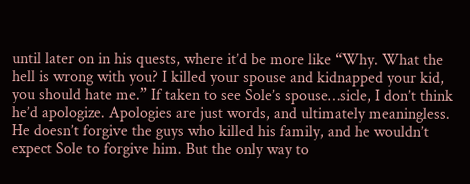until later on in his quests, where it’d be more like “Why. What the hell is wrong with you? I killed your spouse and kidnapped your kid, you should hate me.” If taken to see Sole’s spouse…sicle, I don’t think he’d apologize. Apologies are just words, and ultimately meaningless. He doesn’t forgive the guys who killed his family, and he wouldn’t expect Sole to forgive him. But the only way to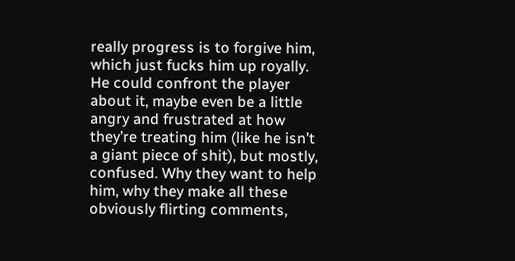really progress is to forgive him, which just fucks him up royally. He could confront the player about it, maybe even be a little angry and frustrated at how they’re treating him (like he isn’t a giant piece of shit), but mostly, confused. Why they want to help him, why they make all these obviously flirting comments,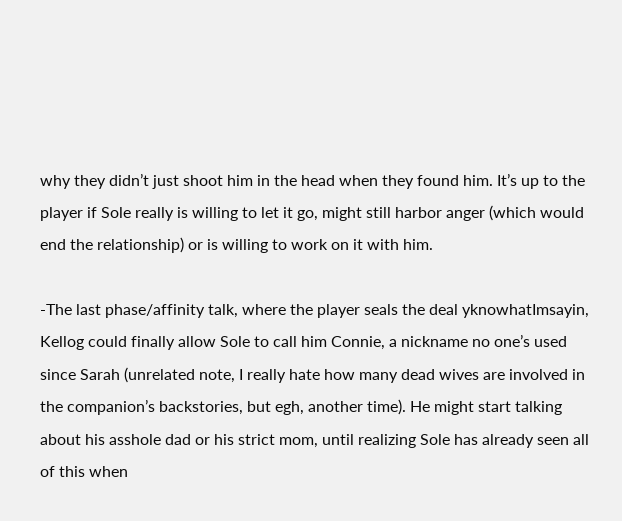why they didn’t just shoot him in the head when they found him. It’s up to the player if Sole really is willing to let it go, might still harbor anger (which would end the relationship) or is willing to work on it with him.

-The last phase/affinity talk, where the player seals the deal yknowhatImsayin, Kellog could finally allow Sole to call him Connie, a nickname no one’s used since Sarah (unrelated note, I really hate how many dead wives are involved in the companion’s backstories, but egh, another time). He might start talking about his asshole dad or his strict mom, until realizing Sole has already seen all of this when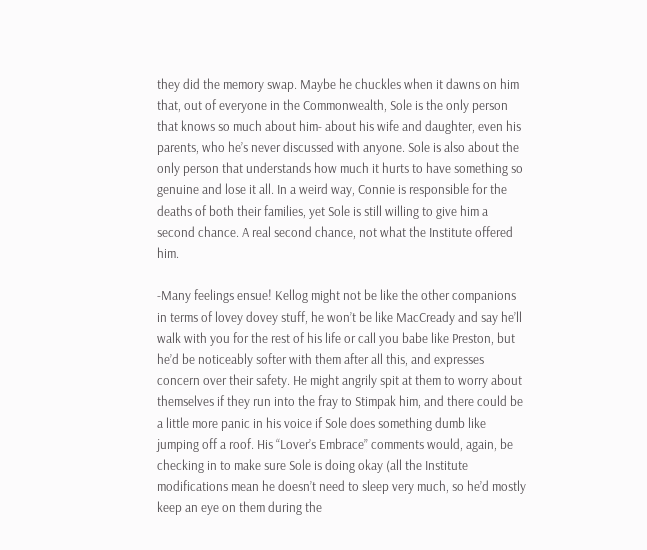they did the memory swap. Maybe he chuckles when it dawns on him that, out of everyone in the Commonwealth, Sole is the only person that knows so much about him- about his wife and daughter, even his parents, who he’s never discussed with anyone. Sole is also about the only person that understands how much it hurts to have something so genuine and lose it all. In a weird way, Connie is responsible for the deaths of both their families, yet Sole is still willing to give him a second chance. A real second chance, not what the Institute offered him.

-Many feelings ensue! Kellog might not be like the other companions in terms of lovey dovey stuff, he won’t be like MacCready and say he’ll walk with you for the rest of his life or call you babe like Preston, but he’d be noticeably softer with them after all this, and expresses concern over their safety. He might angrily spit at them to worry about themselves if they run into the fray to Stimpak him, and there could be a little more panic in his voice if Sole does something dumb like jumping off a roof. His “Lover’s Embrace” comments would, again, be checking in to make sure Sole is doing okay (all the Institute modifications mean he doesn’t need to sleep very much, so he’d mostly keep an eye on them during the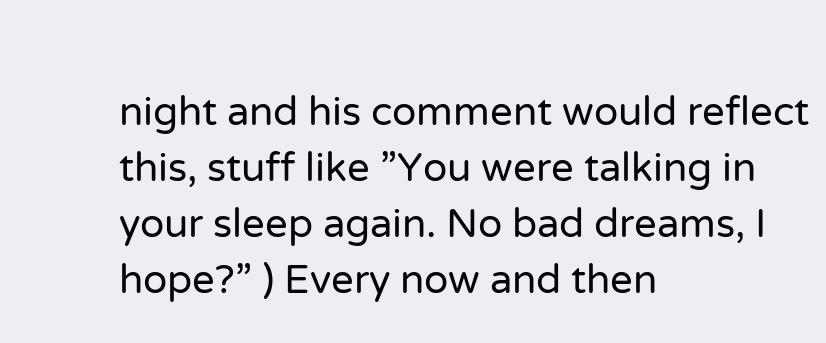night and his comment would reflect this, stuff like ”You were talking in your sleep again. No bad dreams, I hope?” ) Every now and then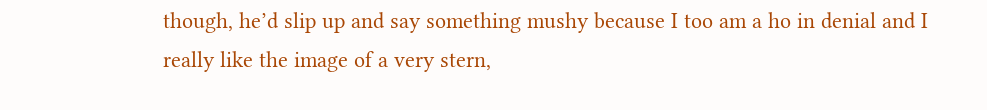though, he’d slip up and say something mushy because I too am a ho in denial and I really like the image of a very stern,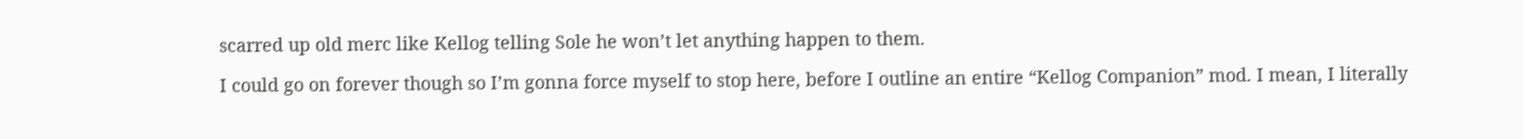scarred up old merc like Kellog telling Sole he won’t let anything happen to them.

I could go on forever though so I’m gonna force myself to stop here, before I outline an entire “Kellog Companion” mod. I mean, I literally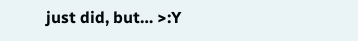just did, but… >:Y